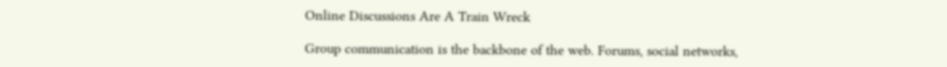Online Discussions Are A Train Wreck

Group communication is the backbone of the web. Forums, social networks,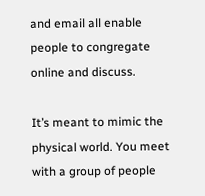and email all enable people to congregate online and discuss.

It’s meant to mimic the physical world. You meet with a group of people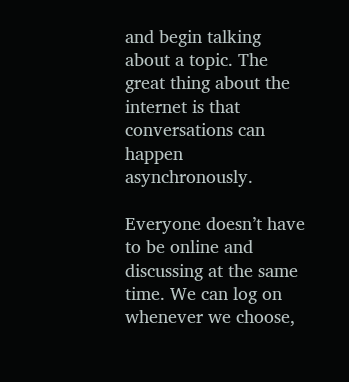and begin talking about a topic. The great thing about the internet is that conversations can happen asynchronously.

Everyone doesn’t have to be online and discussing at the same time. We can log on whenever we choose,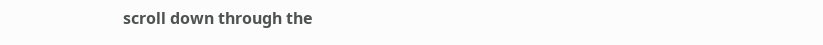scroll down through the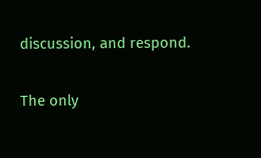discussion, and respond.

The only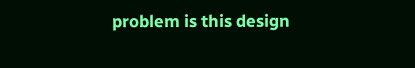problem is this design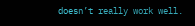doesn’t really work well.